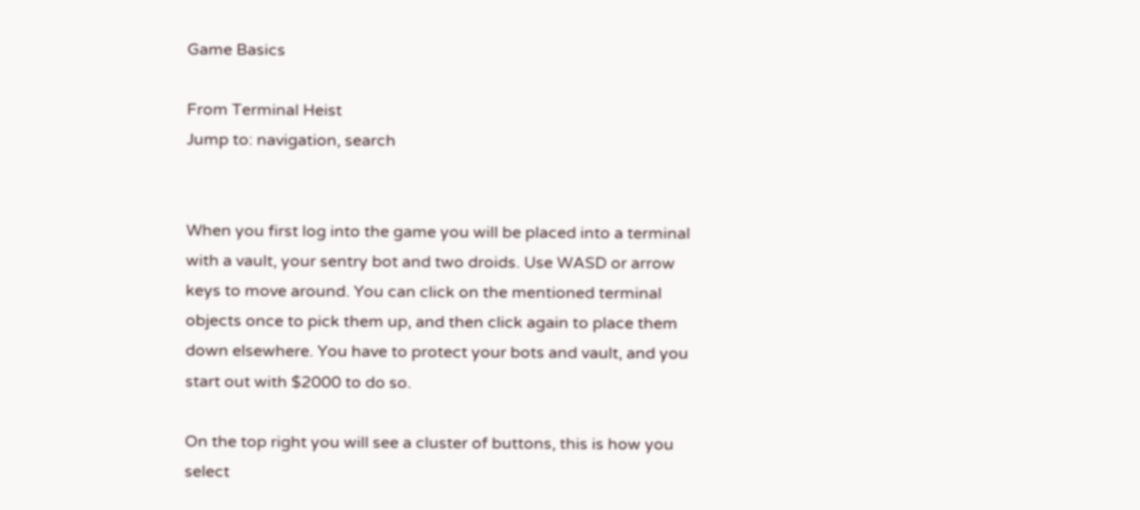Game Basics

From Terminal Heist
Jump to: navigation, search


When you first log into the game you will be placed into a terminal with a vault, your sentry bot and two droids. Use WASD or arrow keys to move around. You can click on the mentioned terminal objects once to pick them up, and then click again to place them down elsewhere. You have to protect your bots and vault, and you start out with $2000 to do so.

On the top right you will see a cluster of buttons, this is how you select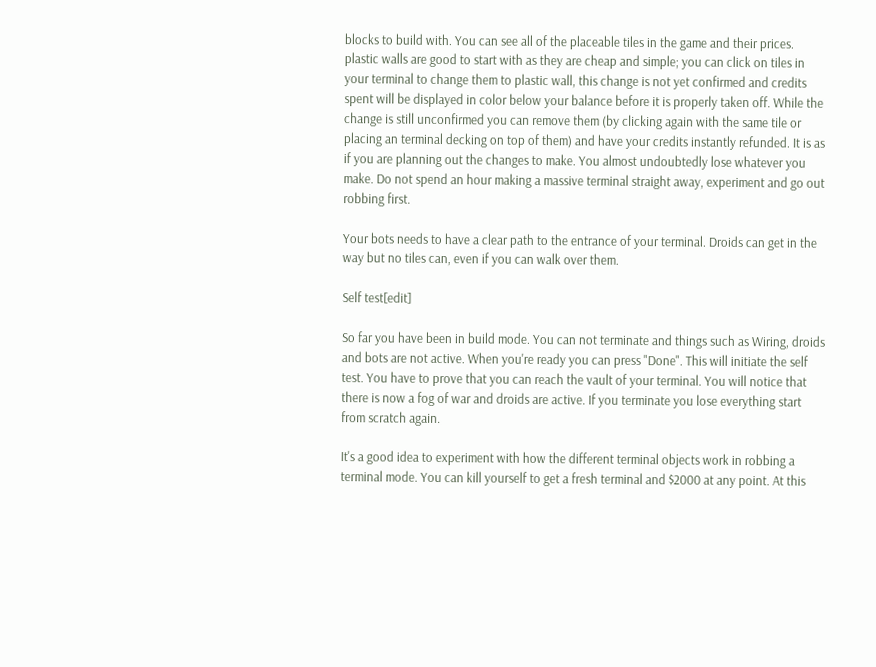blocks to build with. You can see all of the placeable tiles in the game and their prices. plastic walls are good to start with as they are cheap and simple; you can click on tiles in your terminal to change them to plastic wall, this change is not yet confirmed and credits spent will be displayed in color below your balance before it is properly taken off. While the change is still unconfirmed you can remove them (by clicking again with the same tile or placing an terminal decking on top of them) and have your credits instantly refunded. It is as if you are planning out the changes to make. You almost undoubtedly lose whatever you make. Do not spend an hour making a massive terminal straight away, experiment and go out robbing first.

Your bots needs to have a clear path to the entrance of your terminal. Droids can get in the way but no tiles can, even if you can walk over them.

Self test[edit]

So far you have been in build mode. You can not terminate and things such as Wiring, droids and bots are not active. When you're ready you can press "Done". This will initiate the self test. You have to prove that you can reach the vault of your terminal. You will notice that there is now a fog of war and droids are active. If you terminate you lose everything start from scratch again.

It's a good idea to experiment with how the different terminal objects work in robbing a terminal mode. You can kill yourself to get a fresh terminal and $2000 at any point. At this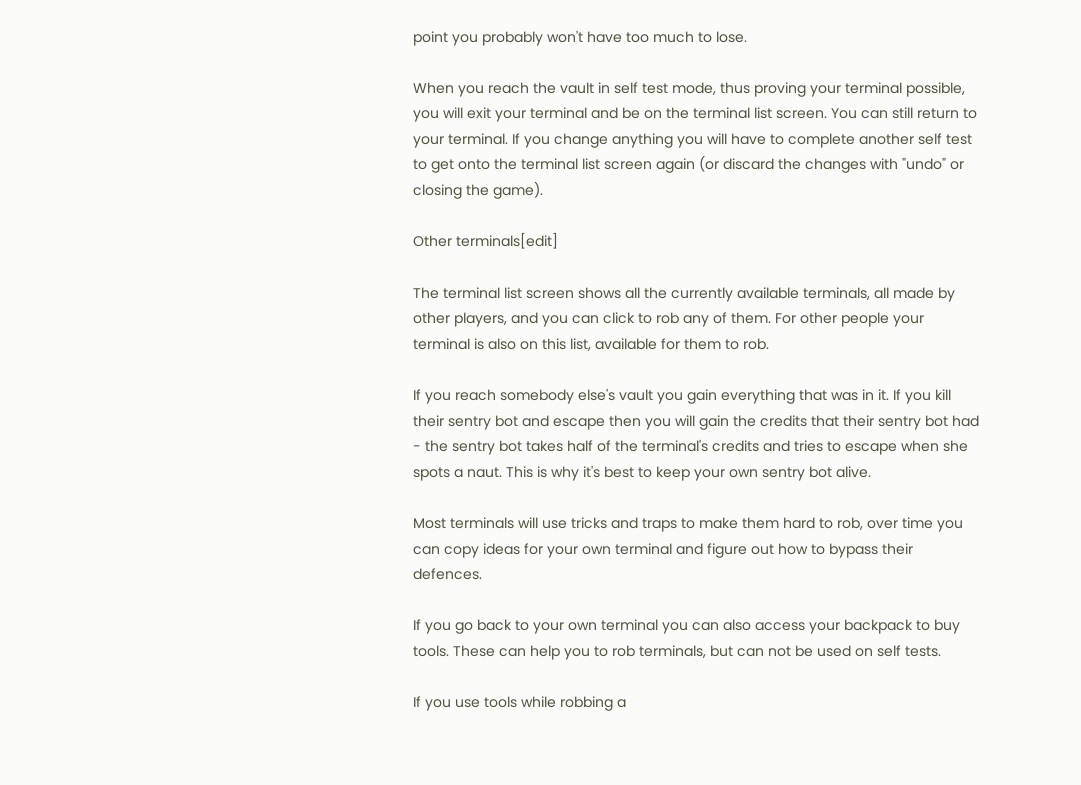point you probably won't have too much to lose.

When you reach the vault in self test mode, thus proving your terminal possible, you will exit your terminal and be on the terminal list screen. You can still return to your terminal. If you change anything you will have to complete another self test to get onto the terminal list screen again (or discard the changes with "undo" or closing the game).

Other terminals[edit]

The terminal list screen shows all the currently available terminals, all made by other players, and you can click to rob any of them. For other people your terminal is also on this list, available for them to rob.

If you reach somebody else's vault you gain everything that was in it. If you kill their sentry bot and escape then you will gain the credits that their sentry bot had - the sentry bot takes half of the terminal's credits and tries to escape when she spots a naut. This is why it's best to keep your own sentry bot alive.

Most terminals will use tricks and traps to make them hard to rob, over time you can copy ideas for your own terminal and figure out how to bypass their defences.

If you go back to your own terminal you can also access your backpack to buy tools. These can help you to rob terminals, but can not be used on self tests.

If you use tools while robbing a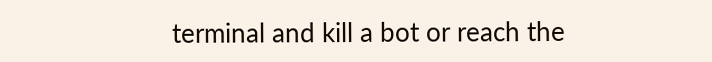terminal and kill a bot or reach the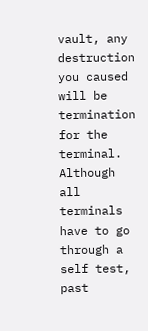vault, any destruction you caused will be termination for the terminal. Although all terminals have to go through a self test, past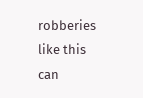robberies like this can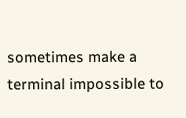sometimes make a terminal impossible to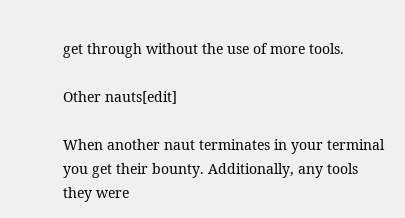get through without the use of more tools.

Other nauts[edit]

When another naut terminates in your terminal you get their bounty. Additionally, any tools they were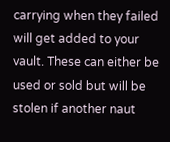carrying when they failed will get added to your vault. These can either be used or sold but will be stolen if another naut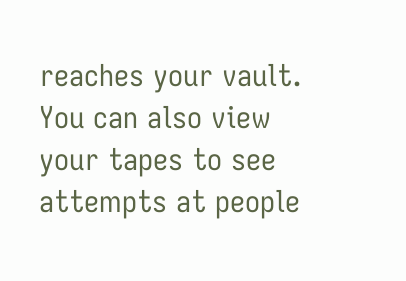reaches your vault. You can also view your tapes to see attempts at people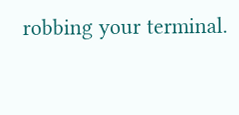robbing your terminal.